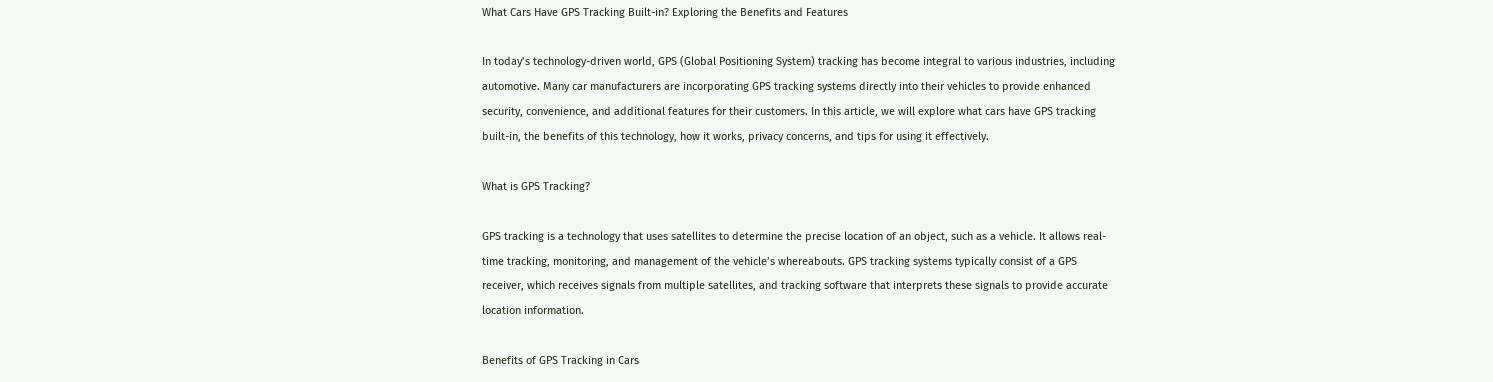What Cars Have GPS Tracking Built-in? Exploring the Benefits and Features

In today’s technology-driven world, GPS (Global Positioning System) tracking has become integral to various industries, including automotive. Many car manufacturers are incorporating GPS tracking systems directly into their vehicles to provide enhanced security, convenience, and additional features for their customers. In this article, we will explore what cars have GPS tracking built-in, the benefits of this technology, how it works, privacy concerns, and tips for using it effectively.

What is GPS Tracking?

GPS tracking is a technology that uses satellites to determine the precise location of an object, such as a vehicle. It allows real-time tracking, monitoring, and management of the vehicle’s whereabouts. GPS tracking systems typically consist of a GPS receiver, which receives signals from multiple satellites, and tracking software that interprets these signals to provide accurate location information.

Benefits of GPS Tracking in Cars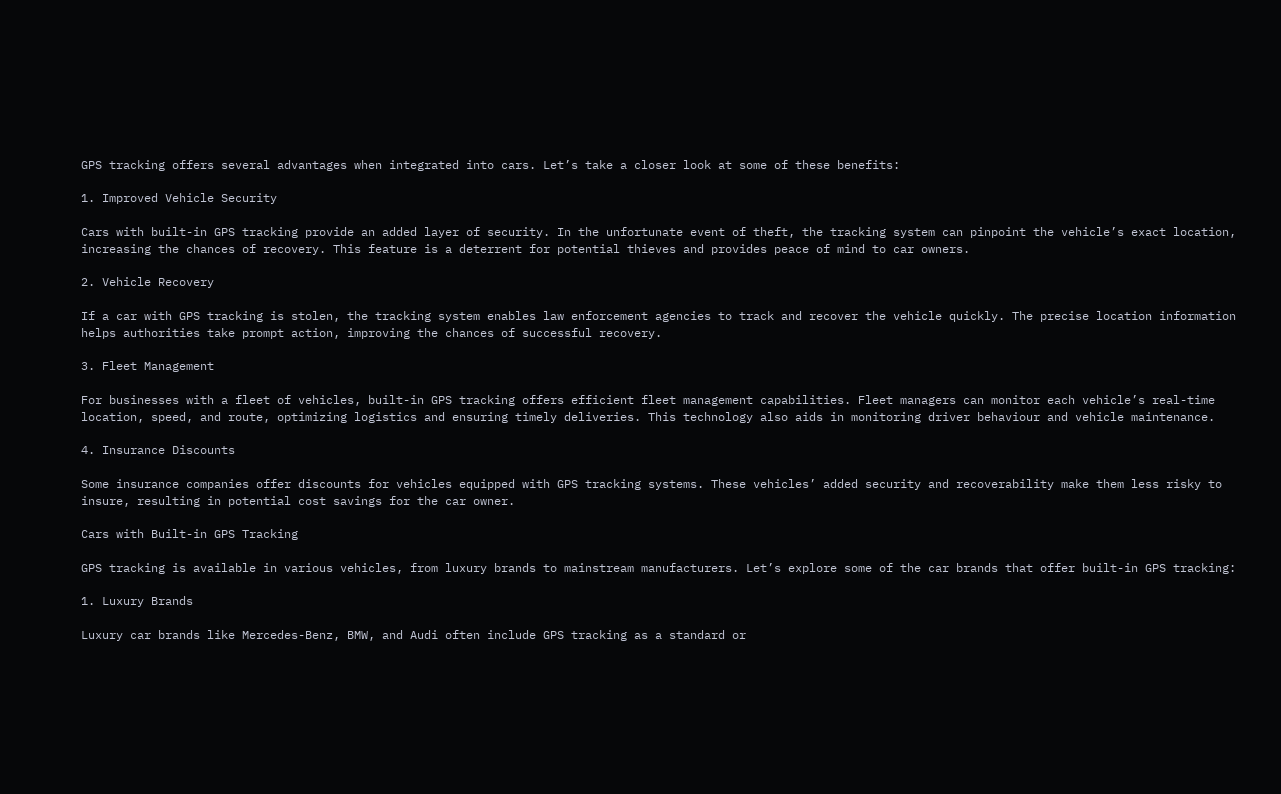GPS tracking offers several advantages when integrated into cars. Let’s take a closer look at some of these benefits:

1. Improved Vehicle Security

Cars with built-in GPS tracking provide an added layer of security. In the unfortunate event of theft, the tracking system can pinpoint the vehicle’s exact location, increasing the chances of recovery. This feature is a deterrent for potential thieves and provides peace of mind to car owners.

2. Vehicle Recovery

If a car with GPS tracking is stolen, the tracking system enables law enforcement agencies to track and recover the vehicle quickly. The precise location information helps authorities take prompt action, improving the chances of successful recovery.

3. Fleet Management

For businesses with a fleet of vehicles, built-in GPS tracking offers efficient fleet management capabilities. Fleet managers can monitor each vehicle’s real-time location, speed, and route, optimizing logistics and ensuring timely deliveries. This technology also aids in monitoring driver behaviour and vehicle maintenance.

4. Insurance Discounts

Some insurance companies offer discounts for vehicles equipped with GPS tracking systems. These vehicles’ added security and recoverability make them less risky to insure, resulting in potential cost savings for the car owner.

Cars with Built-in GPS Tracking

GPS tracking is available in various vehicles, from luxury brands to mainstream manufacturers. Let’s explore some of the car brands that offer built-in GPS tracking:

1. Luxury Brands

Luxury car brands like Mercedes-Benz, BMW, and Audi often include GPS tracking as a standard or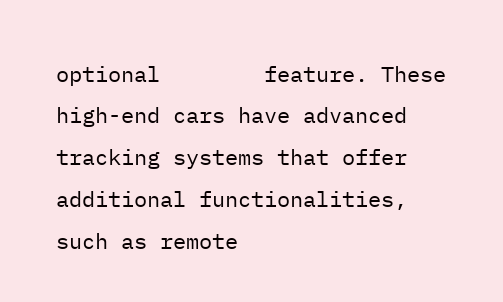optional        feature. These high-end cars have advanced tracking systems that offer additional functionalities, such as remote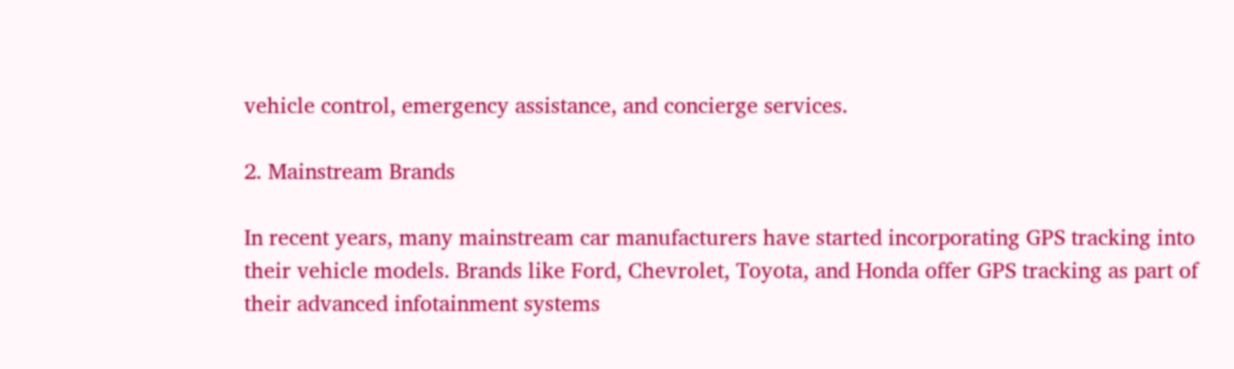vehicle control, emergency assistance, and concierge services.

2. Mainstream Brands

In recent years, many mainstream car manufacturers have started incorporating GPS tracking into their vehicle models. Brands like Ford, Chevrolet, Toyota, and Honda offer GPS tracking as part of their advanced infotainment systems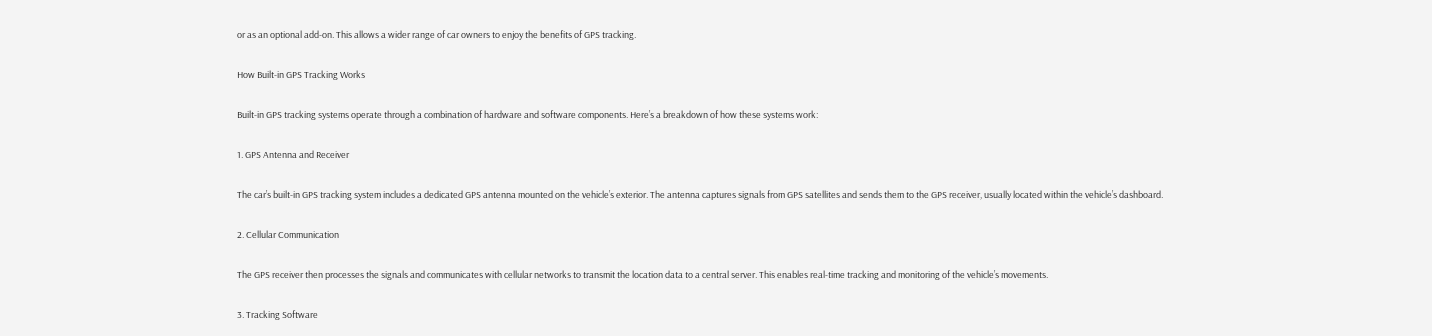or as an optional add-on. This allows a wider range of car owners to enjoy the benefits of GPS tracking.

How Built-in GPS Tracking Works

Built-in GPS tracking systems operate through a combination of hardware and software components. Here’s a breakdown of how these systems work:

1. GPS Antenna and Receiver

The car’s built-in GPS tracking system includes a dedicated GPS antenna mounted on the vehicle’s exterior. The antenna captures signals from GPS satellites and sends them to the GPS receiver, usually located within the vehicle’s dashboard.

2. Cellular Communication

The GPS receiver then processes the signals and communicates with cellular networks to transmit the location data to a central server. This enables real-time tracking and monitoring of the vehicle’s movements.

3. Tracking Software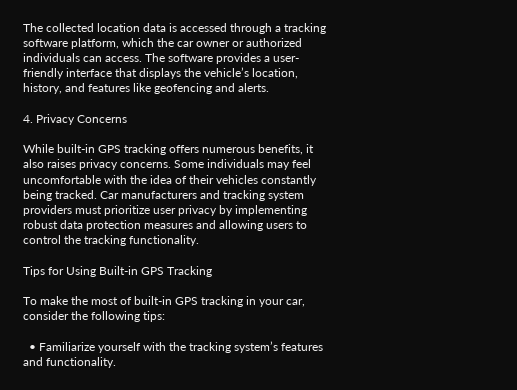The collected location data is accessed through a tracking software platform, which the car owner or authorized individuals can access. The software provides a user-friendly interface that displays the vehicle’s location, history, and features like geofencing and alerts.

4. Privacy Concerns

While built-in GPS tracking offers numerous benefits, it also raises privacy concerns. Some individuals may feel uncomfortable with the idea of their vehicles constantly being tracked. Car manufacturers and tracking system providers must prioritize user privacy by implementing robust data protection measures and allowing users to control the tracking functionality.

Tips for Using Built-in GPS Tracking

To make the most of built-in GPS tracking in your car, consider the following tips:

  • Familiarize yourself with the tracking system’s features and functionality.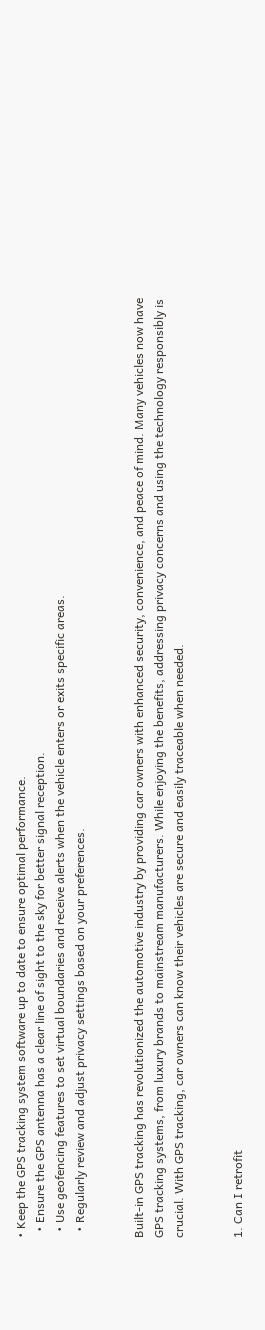• Keep the GPS tracking system software up to date to ensure optimal performance.
  • Ensure the GPS antenna has a clear line of sight to the sky for better signal reception.
  • Use geofencing features to set virtual boundaries and receive alerts when the vehicle enters or exits specific areas.
  • Regularly review and adjust privacy settings based on your preferences.


Built-in GPS tracking has revolutionized the automotive industry by providing car owners with enhanced security, convenience, and peace of mind. Many vehicles now have GPS tracking systems, from luxury brands to mainstream manufacturers. While enjoying the benefits, addressing privacy concerns and using the technology responsibly is crucial. With GPS tracking, car owners can know their vehicles are secure and easily traceable when needed.


1. Can I retrofit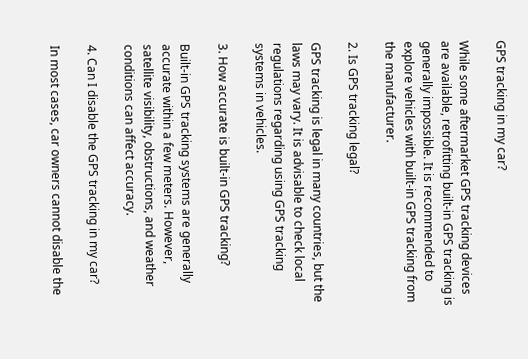GPS tracking in my car?

While some aftermarket GPS tracking devices are available, retrofitting built-in GPS tracking is generally impossible. It is recommended to explore vehicles with built-in GPS tracking from the manufacturer.

2. Is GPS tracking legal?

GPS tracking is legal in many countries, but the laws may vary. It is advisable to check local regulations regarding using GPS tracking systems in vehicles.

3. How accurate is built-in GPS tracking?

Built-in GPS tracking systems are generally accurate within a few meters. However, satellite visibility, obstructions, and weather conditions can affect accuracy.

4. Can I disable the GPS tracking in my car?

In most cases, car owners cannot disable the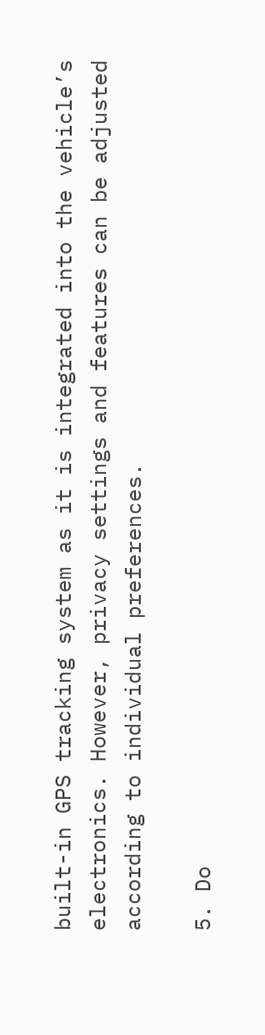built-in GPS tracking system as it is integrated into the vehicle’s electronics. However, privacy settings and features can be adjusted according to individual preferences.

5. Do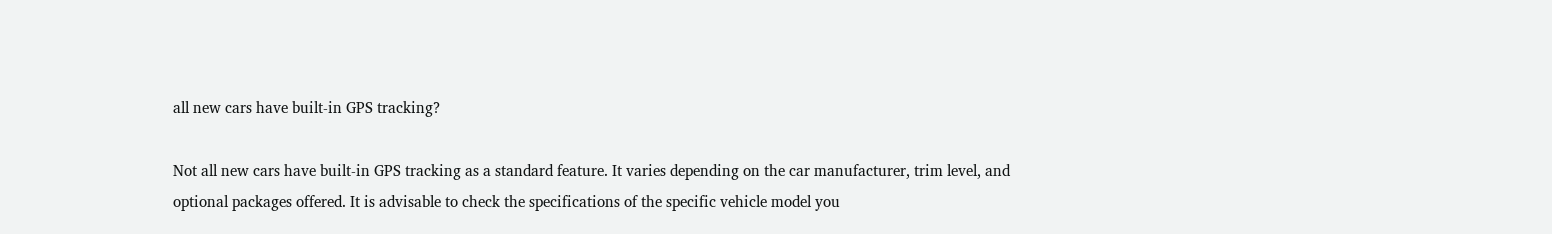all new cars have built-in GPS tracking?

Not all new cars have built-in GPS tracking as a standard feature. It varies depending on the car manufacturer, trim level, and optional packages offered. It is advisable to check the specifications of the specific vehicle model you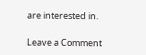are interested in.

Leave a Comment